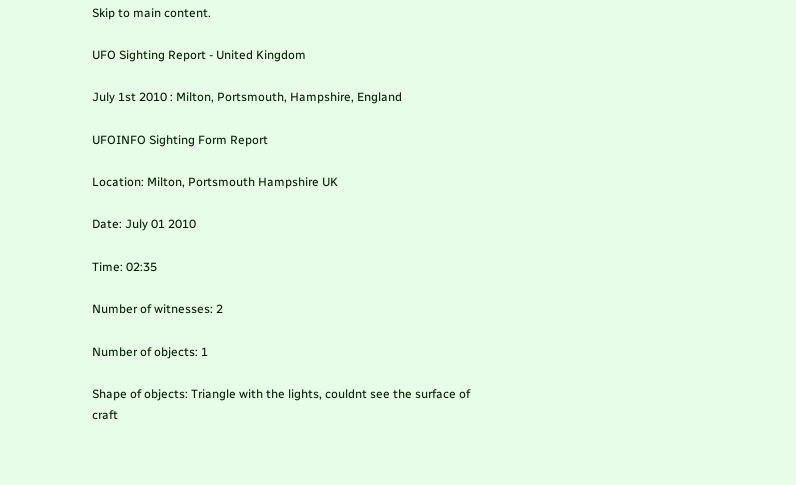Skip to main content.

UFO Sighting Report - United Kingdom

July 1st 2010 : Milton, Portsmouth, Hampshire, England

UFOINFO Sighting Form Report

Location: Milton, Portsmouth Hampshire UK

Date: July 01 2010

Time: 02:35

Number of witnesses: 2

Number of objects: 1

Shape of objects: Triangle with the lights, couldnt see the surface of craft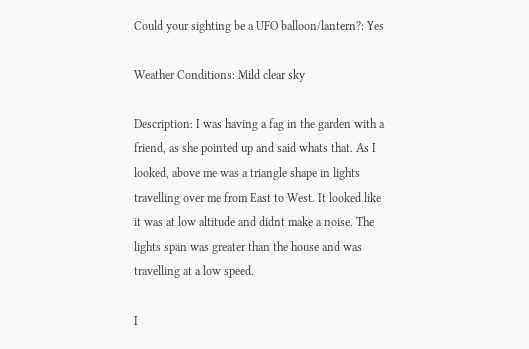Could your sighting be a UFO balloon/lantern?: Yes

Weather Conditions: Mild clear sky

Description: I was having a fag in the garden with a friend, as she pointed up and said whats that. As I looked, above me was a triangle shape in lights travelling over me from East to West. It looked like it was at low altitude and didnt make a noise. The lights span was greater than the house and was travelling at a low speed.

I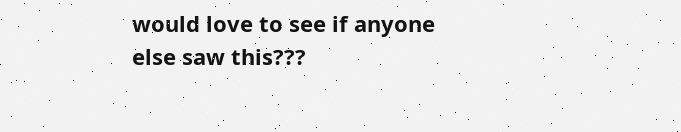would love to see if anyone else saw this???